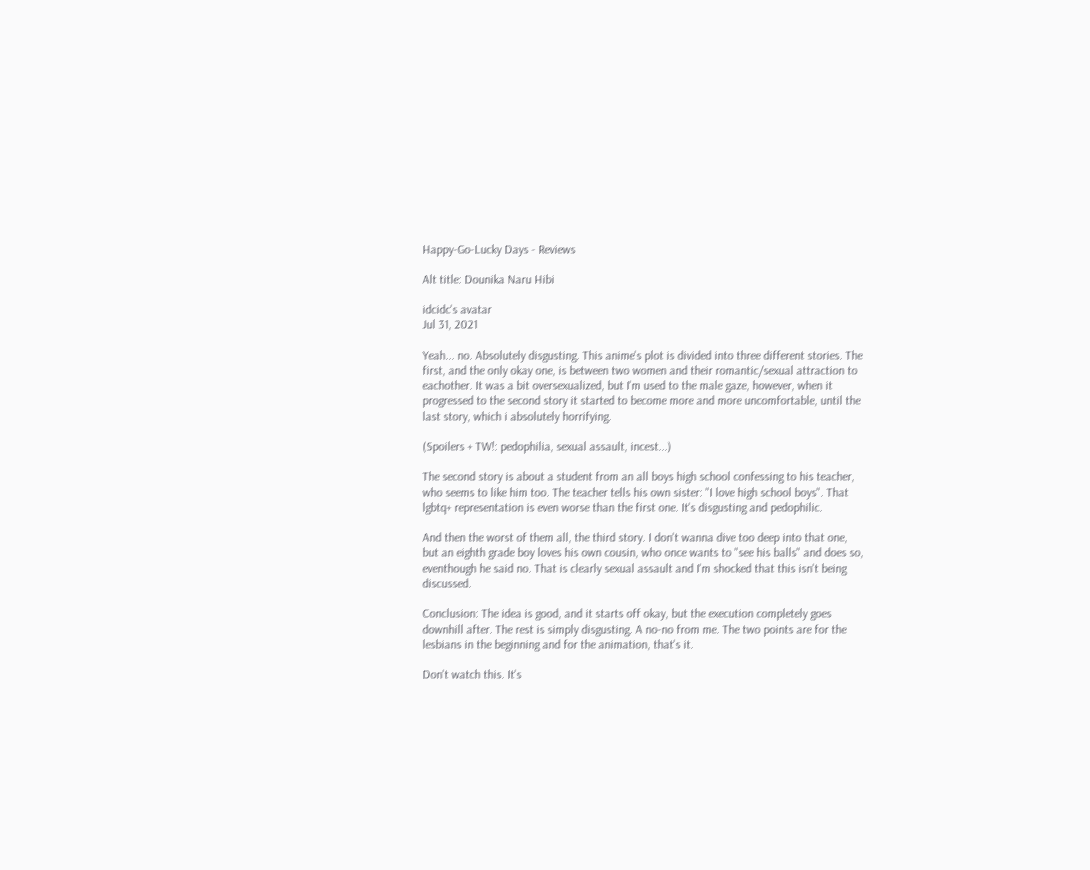Happy-Go-Lucky Days - Reviews

Alt title: Dounika Naru Hibi

idcidc's avatar
Jul 31, 2021

Yeah... no. Absolutely disgusting. This anime's plot is divided into three different stories. The first, and the only okay one, is between two women and their romantic/sexual attraction to eachother. It was a bit oversexualized, but I'm used to the male gaze, however, when it progressed to the second story it started to become more and more uncomfortable, until the last story, which i absolutely horrifying.

(Spoilers + TW!: pedophilia, sexual assault, incest...)

The second story is about a student from an all boys high school confessing to his teacher, who seems to like him too. The teacher tells his own sister: "I love high school boys". That lgbtq+ representation is even worse than the first one. It's disgusting and pedophilic.

And then the worst of them all, the third story. I don't wanna dive too deep into that one, but an eighth grade boy loves his own cousin, who once wants to "see his balls" and does so, eventhough he said no. That is clearly sexual assault and I'm shocked that this isn't being discussed.

Conclusion: The idea is good, and it starts off okay, but the execution completely goes downhill after. The rest is simply disgusting. A no-no from me. The two points are for the lesbians in the beginning and for the animation, that's it.

Don't watch this. It's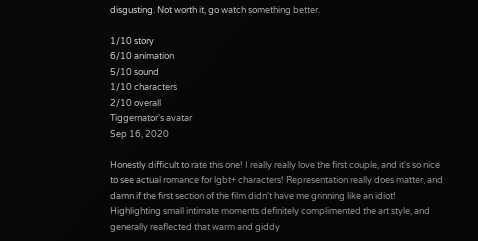disgusting. Not worth it, go watch something better.

1/10 story
6/10 animation
5/10 sound
1/10 characters
2/10 overall
Tiggernator's avatar
Sep 16, 2020

Honestly difficult to rate this one! I really really love the first couple, and it's so nice to see actual romance for lgbt+ characters! Representation really does matter, and damn if the first section of the film didn't have me grinning like an idiot! Highlighting small intimate moments definitely complimented the art style, and generally reaflected that warm and giddy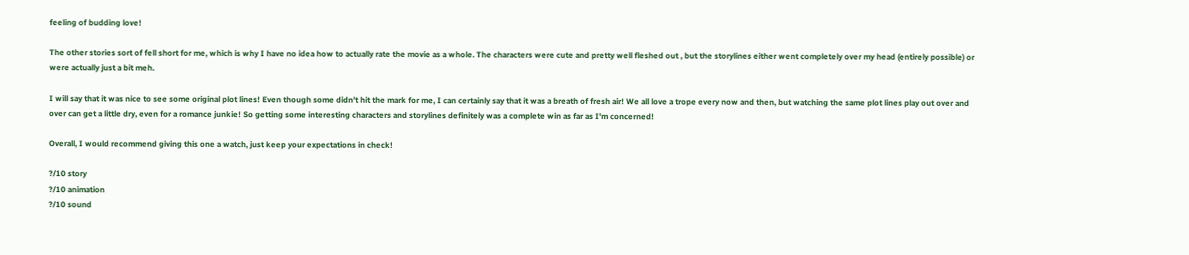feeling of budding love!

The other stories sort of fell short for me, which is why I have no idea how to actually rate the movie as a whole. The characters were cute and pretty well fleshed out , but the storylines either went completely over my head (entirely possible) or were actually just a bit meh.

I will say that it was nice to see some original plot lines! Even though some didn't hit the mark for me, I can certainly say that it was a breath of fresh air! We all love a trope every now and then, but watching the same plot lines play out over and over can get a little dry, even for a romance junkie! So getting some interesting characters and storylines definitely was a complete win as far as I'm concerned!

Overall, I would recommend giving this one a watch, just keep your expectations in check!

?/10 story
?/10 animation
?/10 sound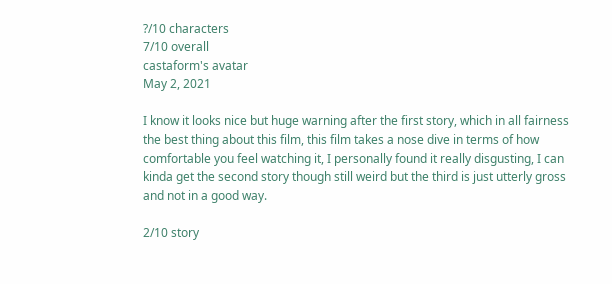?/10 characters
7/10 overall
castaform's avatar
May 2, 2021

I know it looks nice but huge warning after the first story, which in all fairness the best thing about this film, this film takes a nose dive in terms of how comfortable you feel watching it, I personally found it really disgusting, I can kinda get the second story though still weird but the third is just utterly gross and not in a good way.

2/10 story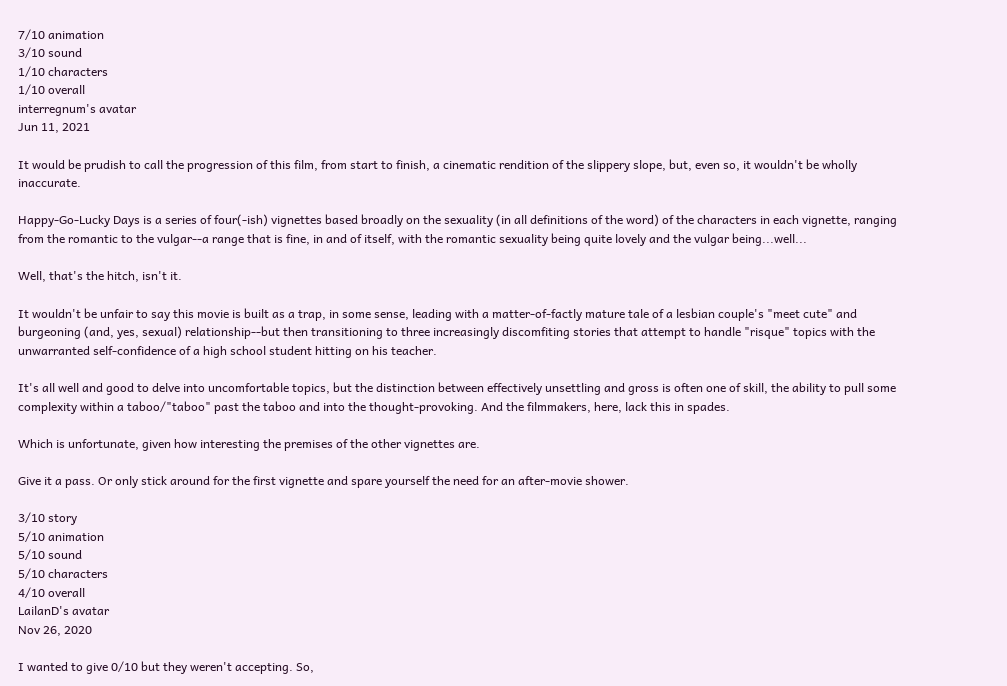7/10 animation
3/10 sound
1/10 characters
1/10 overall
interregnum's avatar
Jun 11, 2021

It would be prudish to call the progression of this film, from start to finish, a cinematic rendition of the slippery slope, but, even so, it wouldn't be wholly inaccurate.

Happy-Go-Lucky Days is a series of four(-ish) vignettes based broadly on the sexuality (in all definitions of the word) of the characters in each vignette, ranging from the romantic to the vulgar--a range that is fine, in and of itself, with the romantic sexuality being quite lovely and the vulgar being...well...

Well, that's the hitch, isn't it.

It wouldn't be unfair to say this movie is built as a trap, in some sense, leading with a matter-of-factly mature tale of a lesbian couple's "meet cute" and burgeoning (and, yes, sexual) relationship--but then transitioning to three increasingly discomfiting stories that attempt to handle "risque" topics with the unwarranted self-confidence of a high school student hitting on his teacher.

It's all well and good to delve into uncomfortable topics, but the distinction between effectively unsettling and gross is often one of skill, the ability to pull some complexity within a taboo/"taboo" past the taboo and into the thought-provoking. And the filmmakers, here, lack this in spades.

Which is unfortunate, given how interesting the premises of the other vignettes are.

Give it a pass. Or only stick around for the first vignette and spare yourself the need for an after-movie shower.

3/10 story
5/10 animation
5/10 sound
5/10 characters
4/10 overall
LailanD's avatar
Nov 26, 2020

I wanted to give 0/10 but they weren't accepting. So,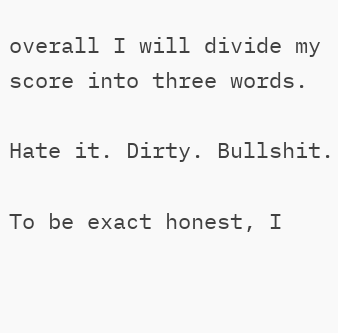overall I will divide my score into three words.

Hate it. Dirty. Bullshit.

To be exact honest, I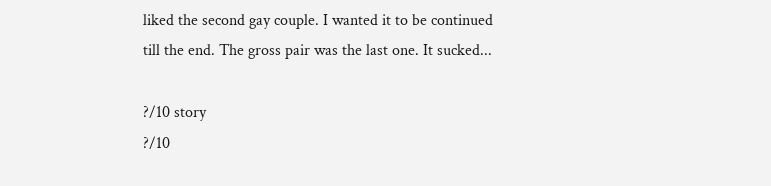liked the second gay couple. I wanted it to be continued till the end. The gross pair was the last one. It sucked...

?/10 story
?/10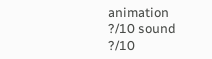animation
?/10 sound
?/10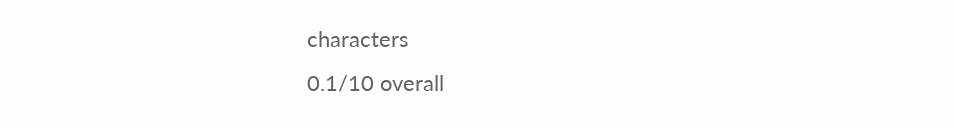characters
0.1/10 overall